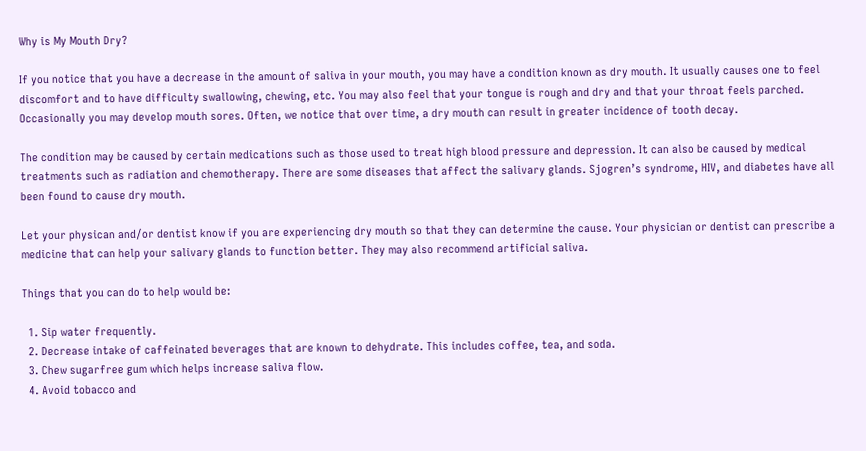Why is My Mouth Dry?

If you notice that you have a decrease in the amount of saliva in your mouth, you may have a condition known as dry mouth. It usually causes one to feel discomfort and to have difficulty swallowing, chewing, etc. You may also feel that your tongue is rough and dry and that your throat feels parched. Occasionally you may develop mouth sores. Often, we notice that over time, a dry mouth can result in greater incidence of tooth decay.

The condition may be caused by certain medications such as those used to treat high blood pressure and depression. It can also be caused by medical treatments such as radiation and chemotherapy. There are some diseases that affect the salivary glands. Sjogren’s syndrome, HIV, and diabetes have all been found to cause dry mouth.

Let your physican and/or dentist know if you are experiencing dry mouth so that they can determine the cause. Your physician or dentist can prescribe a medicine that can help your salivary glands to function better. They may also recommend artificial saliva.

Things that you can do to help would be:

  1. Sip water frequently.
  2. Decrease intake of caffeinated beverages that are known to dehydrate. This includes coffee, tea, and soda.
  3. Chew sugarfree gum which helps increase saliva flow.
  4. Avoid tobacco and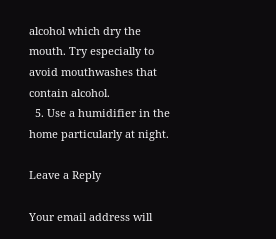alcohol which dry the mouth. Try especially to avoid mouthwashes that contain alcohol.
  5. Use a humidifier in the home particularly at night.

Leave a Reply

Your email address will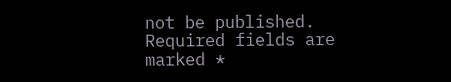not be published. Required fields are marked *